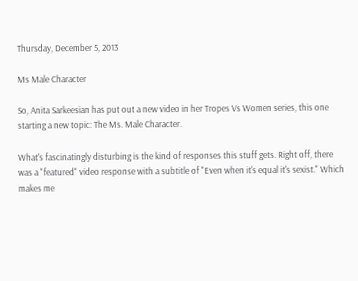Thursday, December 5, 2013

Ms Male Character

So, Anita Sarkeesian has put out a new video in her Tropes Vs Women series, this one starting a new topic: The Ms. Male Character.

What's fascinatingly disturbing is the kind of responses this stuff gets. Right off, there was a "featured" video response with a subtitle of "Even when it's equal it's sexist." Which makes me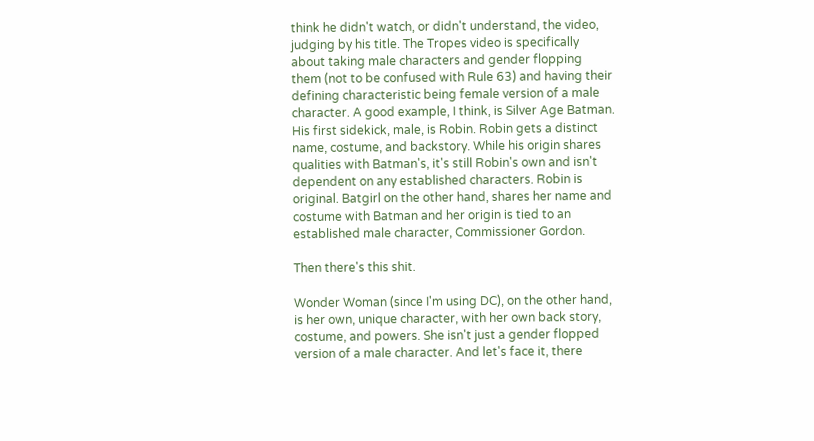think he didn't watch, or didn't understand, the video, judging by his title. The Tropes video is specifically about taking male characters and gender flopping them (not to be confused with Rule 63) and having their defining characteristic being female version of a male character. A good example, I think, is Silver Age Batman. His first sidekick, male, is Robin. Robin gets a distinct name, costume, and backstory. While his origin shares qualities with Batman's, it's still Robin's own and isn't dependent on any established characters. Robin is original. Batgirl on the other hand, shares her name and costume with Batman and her origin is tied to an established male character, Commissioner Gordon.

Then there's this shit.

Wonder Woman (since I'm using DC), on the other hand, is her own, unique character, with her own back story, costume, and powers. She isn't just a gender flopped version of a male character. And let's face it, there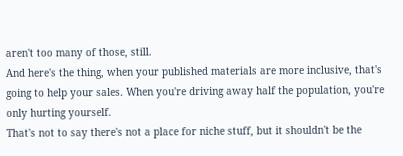aren't too many of those, still.
And here's the thing, when your published materials are more inclusive, that's going to help your sales. When you're driving away half the population, you're only hurting yourself.
That's not to say there's not a place for niche stuff, but it shouldn't be the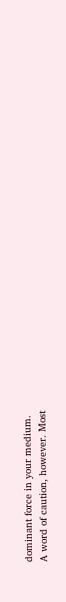dominant force in your medium.
A word of caution, however. Most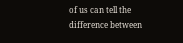of us can tell the difference between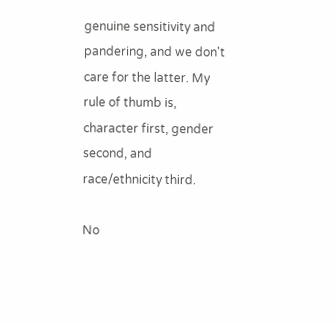genuine sensitivity and pandering, and we don't care for the latter. My rule of thumb is, character first, gender second, and race/ethnicity third.

No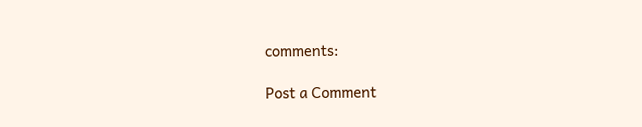comments:

Post a Comment